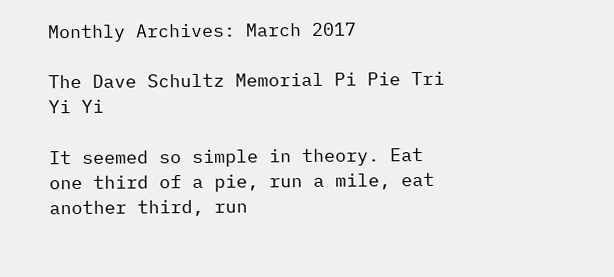Monthly Archives: March 2017

The Dave Schultz Memorial Pi Pie Tri Yi Yi

It seemed so simple in theory. Eat one third of a pie, run a mile, eat another third, run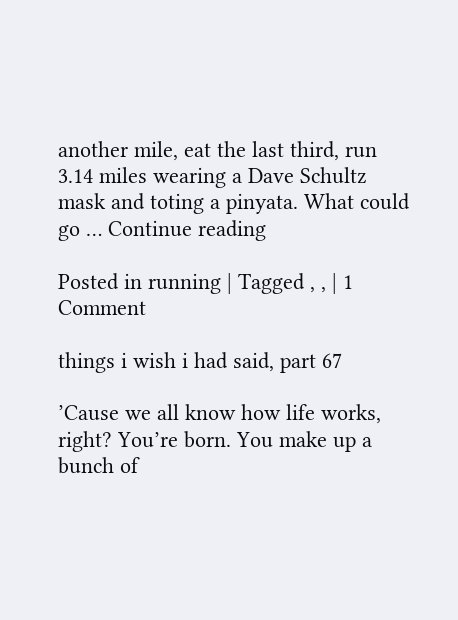another mile, eat the last third, run 3.14 miles wearing a Dave Schultz mask and toting a pinyata. What could go … Continue reading

Posted in running | Tagged , , | 1 Comment

things i wish i had said, part 67

’Cause we all know how life works, right? You’re born. You make up a bunch of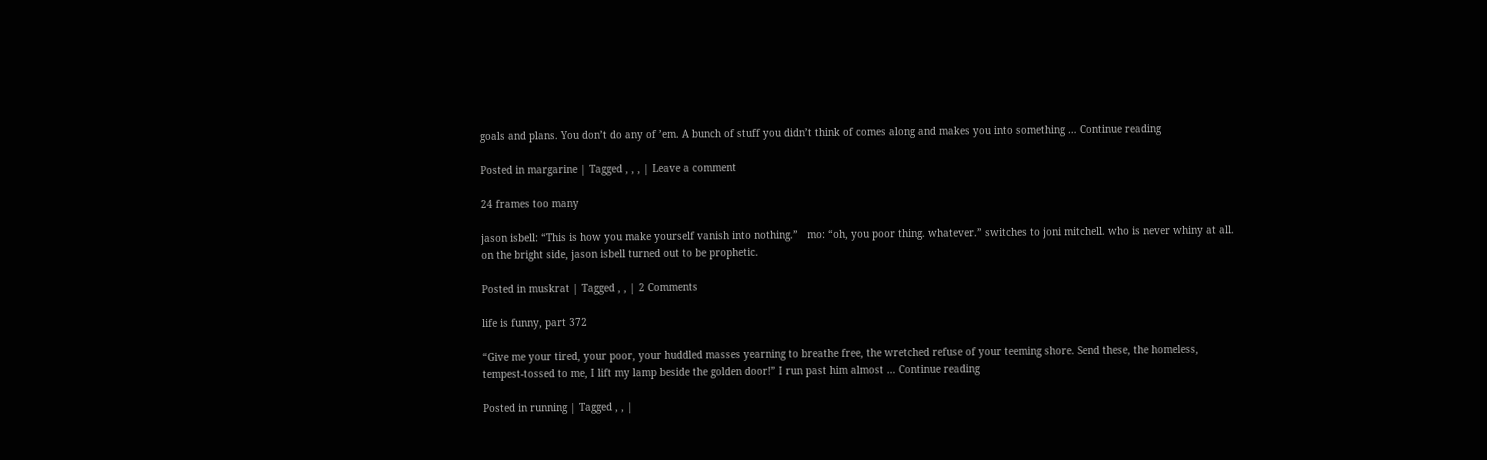goals and plans. You don’t do any of ’em. A bunch of stuff you didn’t think of comes along and makes you into something … Continue reading

Posted in margarine | Tagged , , , | Leave a comment

24 frames too many

jason isbell: “This is how you make yourself vanish into nothing.”   mo: “oh, you poor thing. whatever.” switches to joni mitchell. who is never whiny at all.   on the bright side, jason isbell turned out to be prophetic.

Posted in muskrat | Tagged , , | 2 Comments

life is funny, part 372

“Give me your tired, your poor, your huddled masses yearning to breathe free, the wretched refuse of your teeming shore. Send these, the homeless, tempest-tossed to me, I lift my lamp beside the golden door!” I run past him almost … Continue reading

Posted in running | Tagged , , |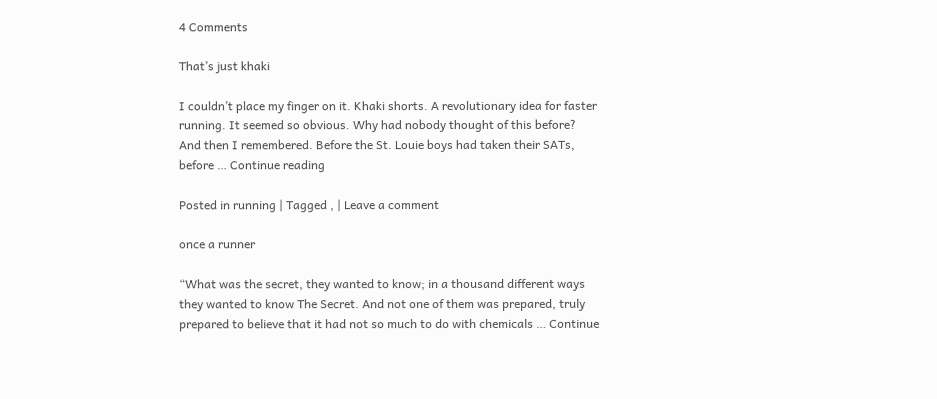4 Comments

That’s just khaki

I couldn’t place my finger on it. Khaki shorts. A revolutionary idea for faster running. It seemed so obvious. Why had nobody thought of this before? And then I remembered. Before the St. Louie boys had taken their SATs, before … Continue reading

Posted in running | Tagged , | Leave a comment

once a runner

“What was the secret, they wanted to know; in a thousand different ways they wanted to know The Secret. And not one of them was prepared, truly prepared to believe that it had not so much to do with chemicals … Continue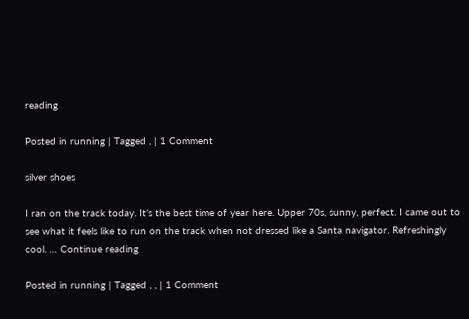reading

Posted in running | Tagged , | 1 Comment

silver shoes

I ran on the track today. It’s the best time of year here. Upper 70s, sunny, perfect. I came out to see what it feels like to run on the track when not dressed like a Santa navigator. Refreshingly cool. … Continue reading

Posted in running | Tagged , , | 1 Comment